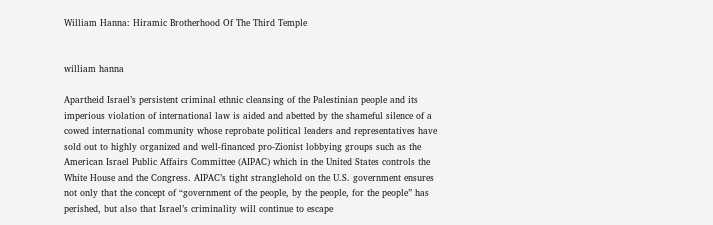William Hanna: Hiramic Brotherhood Of The Third Temple


william hanna

Apartheid Israel’s persistent criminal ethnic cleansing of the Palestinian people and its imperious violation of international law is aided and abetted by the shameful silence of a cowed international community whose reprobate political leaders and representatives have sold out to highly organized and well-financed pro-Zionist lobbying groups such as the American Israel Public Affairs Committee (AIPAC) which in the United States controls the White House and the Congress. AIPAC’s tight stranglehold on the U.S. government ensures not only that the concept of “government of the people, by the people, for the people” has perished, but also that Israel’s criminality will continue to escape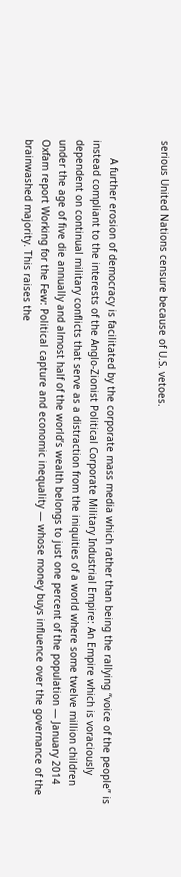serious United Nations censure because of U.S. vetoes.


      A further erosion of democracy is facilitated by the corporate mass media which rather than being the rallying “voice of the people” is instead compliant to the interests of the Anglo-Zionist Political Corporate Military Industrial Empire: An Empire which is voraciously dependent on continual military conflicts that serve as a distraction from the iniquities of a world where some twelve million children under the age of five die annually and almost half of the world’s wealth belongs to just one percent of the population — January 2014 Oxfam report Working for the Few: Political capture and economic inequality — whose money buys influence over the governance of the brainwashed majority. This raises the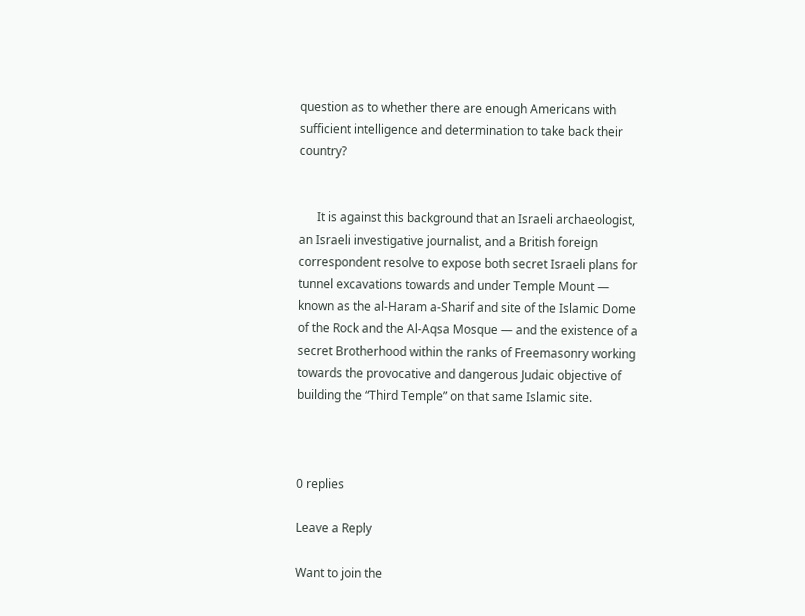question as to whether there are enough Americans with sufficient intelligence and determination to take back their country?


      It is against this background that an Israeli archaeologist, an Israeli investigative journalist, and a British foreign correspondent resolve to expose both secret Israeli plans for tunnel excavations towards and under Temple Mount — known as the al-Haram a-Sharif and site of the Islamic Dome of the Rock and the Al-Aqsa Mosque — and the existence of a secret Brotherhood within the ranks of Freemasonry working towards the provocative and dangerous Judaic objective of building the “Third Temple” on that same Islamic site.



0 replies

Leave a Reply

Want to join the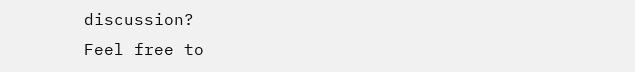discussion?
Feel free to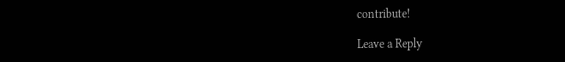contribute!

Leave a Reply